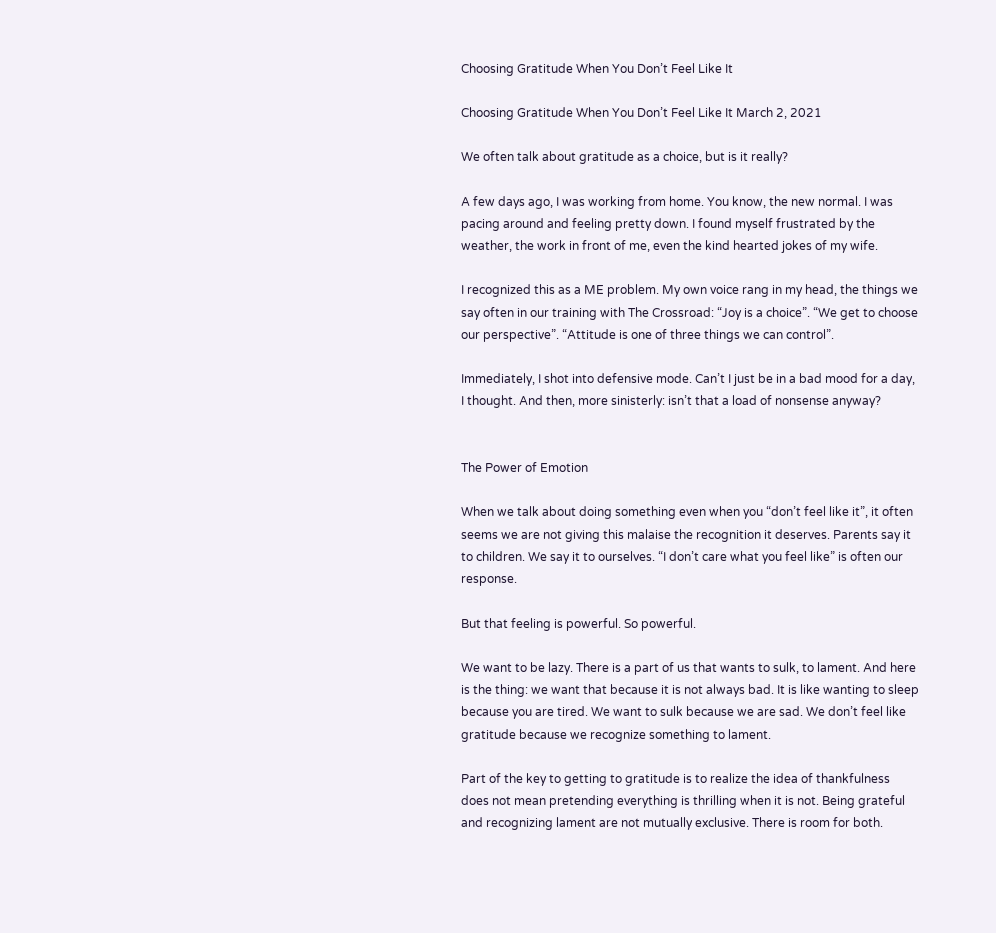Choosing Gratitude When You Don’t Feel Like It

Choosing Gratitude When You Don’t Feel Like It March 2, 2021

We often talk about gratitude as a choice, but is it really?

A few days ago, I was working from home. You know, the new normal. I was pacing around and feeling pretty down. I found myself frustrated by the weather, the work in front of me, even the kind hearted jokes of my wife.

I recognized this as a ME problem. My own voice rang in my head, the things we say often in our training with The Crossroad: “Joy is a choice”. “We get to choose our perspective”. “Attitude is one of three things we can control”.

Immediately, I shot into defensive mode. Can’t I just be in a bad mood for a day, I thought. And then, more sinisterly: isn’t that a load of nonsense anyway?


The Power of Emotion

When we talk about doing something even when you “don’t feel like it”, it often seems we are not giving this malaise the recognition it deserves. Parents say it to children. We say it to ourselves. “I don’t care what you feel like” is often our response.

But that feeling is powerful. So powerful.

We want to be lazy. There is a part of us that wants to sulk, to lament. And here is the thing: we want that because it is not always bad. It is like wanting to sleep because you are tired. We want to sulk because we are sad. We don’t feel like gratitude because we recognize something to lament.

Part of the key to getting to gratitude is to realize the idea of thankfulness does not mean pretending everything is thrilling when it is not. Being grateful and recognizing lament are not mutually exclusive. There is room for both.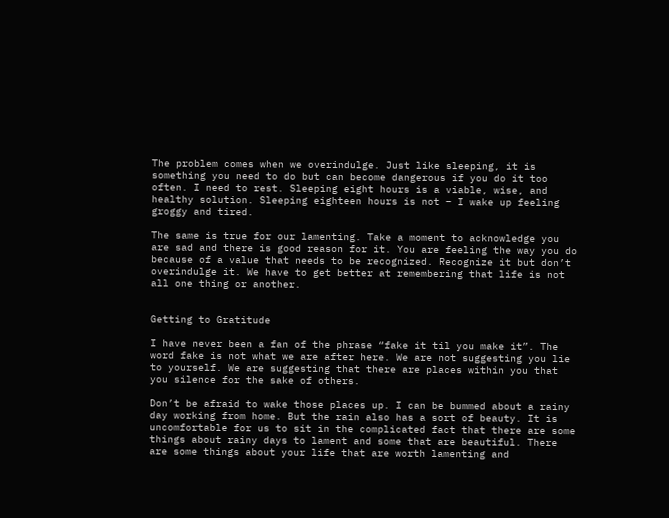The problem comes when we overindulge. Just like sleeping, it is something you need to do but can become dangerous if you do it too often. I need to rest. Sleeping eight hours is a viable, wise, and healthy solution. Sleeping eighteen hours is not – I wake up feeling groggy and tired.

The same is true for our lamenting. Take a moment to acknowledge you are sad and there is good reason for it. You are feeling the way you do because of a value that needs to be recognized. Recognize it but don’t overindulge it. We have to get better at remembering that life is not all one thing or another.


Getting to Gratitude

I have never been a fan of the phrase “fake it til you make it”. The word fake is not what we are after here. We are not suggesting you lie to yourself. We are suggesting that there are places within you that you silence for the sake of others.

Don’t be afraid to wake those places up. I can be bummed about a rainy day working from home. But the rain also has a sort of beauty. It is uncomfortable for us to sit in the complicated fact that there are some things about rainy days to lament and some that are beautiful. There are some things about your life that are worth lamenting and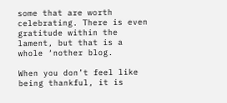some that are worth celebrating. There is even gratitude within the lament, but that is a whole ‘nother blog.

When you don’t feel like being thankful, it is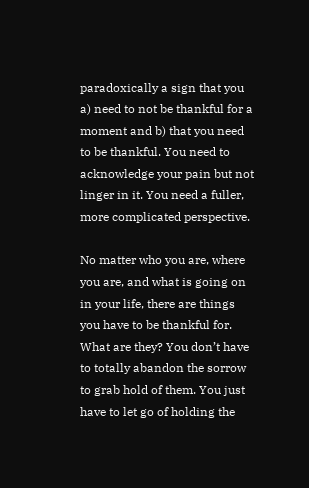paradoxically a sign that you a) need to not be thankful for a moment and b) that you need to be thankful. You need to acknowledge your pain but not linger in it. You need a fuller, more complicated perspective.

No matter who you are, where you are, and what is going on in your life, there are things you have to be thankful for. What are they? You don’t have to totally abandon the sorrow to grab hold of them. You just have to let go of holding the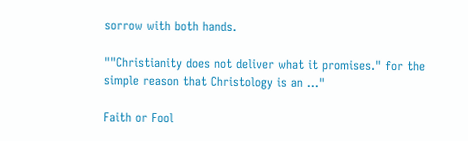sorrow with both hands.

""Christianity does not deliver what it promises." for the simple reason that Christology is an ..."

Faith or Fool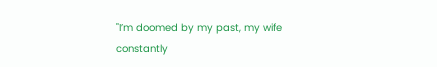"I’m doomed by my past, my wife constantly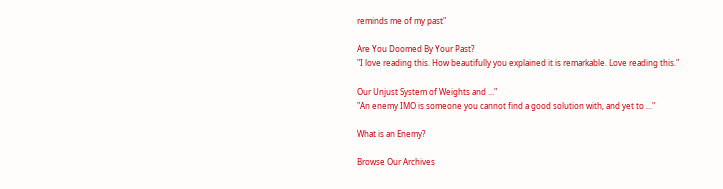reminds me of my past"

Are You Doomed By Your Past?
"I love reading this. How beautifully you explained it is remarkable. Love reading this."

Our Unjust System of Weights and ..."
"An enemy IMO is someone you cannot find a good solution with, and yet to ..."

What is an Enemy?

Browse Our Archives